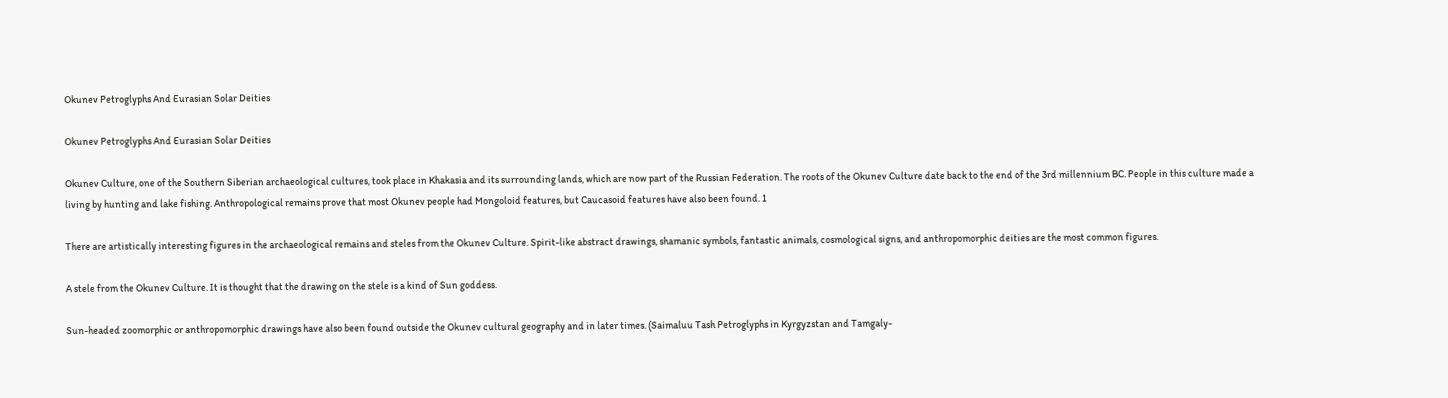Okunev Petroglyphs And Eurasian Solar Deities

Okunev Petroglyphs And Eurasian Solar Deities

Okunev Culture, one of the Southern Siberian archaeological cultures, took place in Khakasia and its surrounding lands, which are now part of the Russian Federation. The roots of the Okunev Culture date back to the end of the 3rd millennium BC. People in this culture made a living by hunting and lake fishing. Anthropological remains prove that most Okunev people had Mongoloid features, but Caucasoid features have also been found. 1

There are artistically interesting figures in the archaeological remains and steles from the Okunev Culture. Spirit-like abstract drawings, shamanic symbols, fantastic animals, cosmological signs, and anthropomorphic deities are the most common figures.

A stele from the Okunev Culture. It is thought that the drawing on the stele is a kind of Sun goddess.

Sun-headed zoomorphic or anthropomorphic drawings have also been found outside the Okunev cultural geography and in later times. (Saimaluu Tash Petroglyphs in Kyrgyzstan and Tamgaly-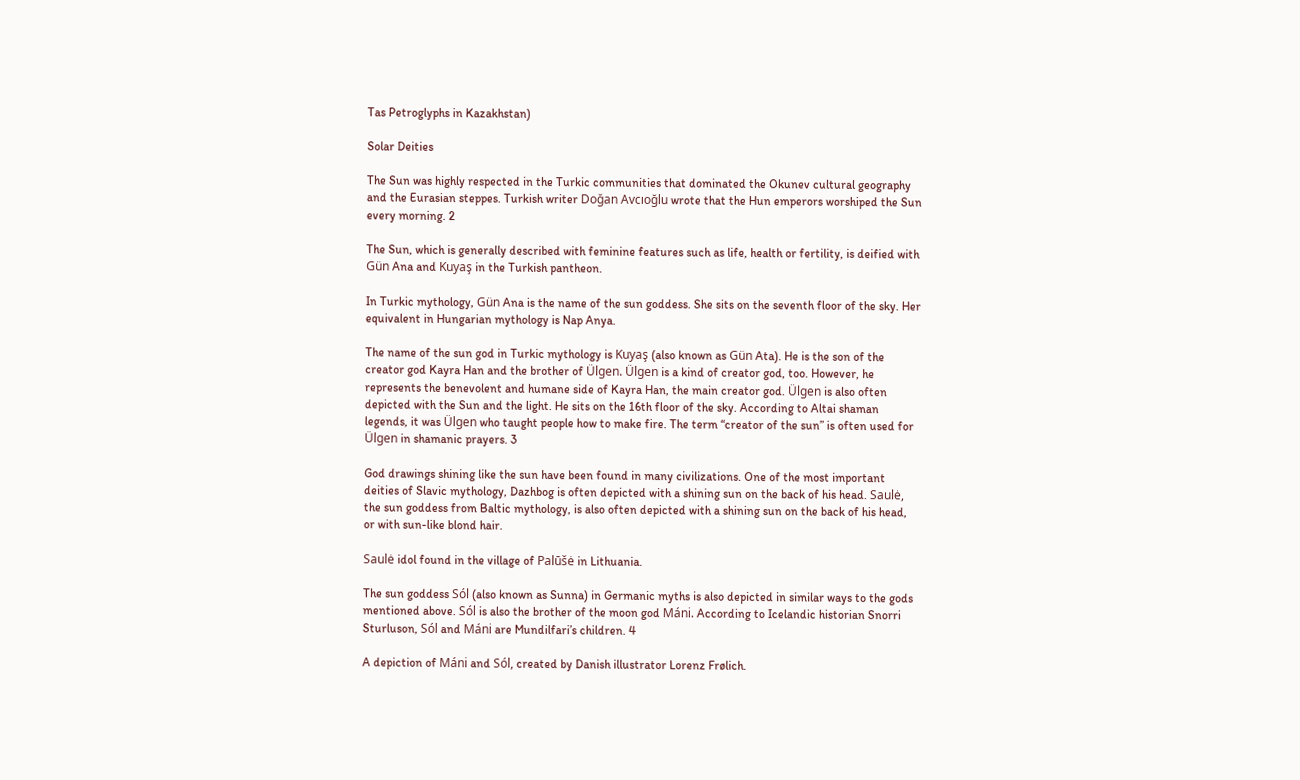Tas Petroglyphs in Kazakhstan)

Solar Deities

The Sun was highly respected in the Turkic communities that dominated the Okunev cultural geography and the Eurasian steppes. Turkish writer Doğan Avcıoğlu wrote that the Hun emperors worshiped the Sun every morning. 2

The Sun, which is generally described with feminine features such as life, health or fertility, is deified with Gün Ana and Kuyaş in the Turkish pantheon.

In Turkic mythology, Gün Ana is the name of the sun goddess. She sits on the seventh floor of the sky. Her equivalent in Hungarian mythology is Nap Anya.

The name of the sun god in Turkic mythology is Kuyaş (also known as Gün Ata). He is the son of the creator god Kayra Han and the brother of Ülgen. Ülgen is a kind of creator god, too. However, he represents the benevolent and humane side of Kayra Han, the main creator god. Ülgen is also often depicted with the Sun and the light. He sits on the 16th floor of the sky. According to Altai shaman legends, it was Ülgen who taught people how to make fire. The term “creator of the sun” is often used for Ülgen in shamanic prayers. 3

God drawings shining like the sun have been found in many civilizations. One of the most important deities of Slavic mythology, Dazhbog is often depicted with a shining sun on the back of his head. Saulė, the sun goddess from Baltic mythology, is also often depicted with a shining sun on the back of his head, or with sun-like blond hair.

Saulė idol found in the village of Palūšė in Lithuania.

The sun goddess Sól (also known as Sunna) in Germanic myths is also depicted in similar ways to the gods mentioned above. Sól is also the brother of the moon god Máni. According to Icelandic historian Snorri Sturluson, Sól and Máni are Mundilfari’s children. 4

A depiction of Máni and Sól, created by Danish illustrator Lorenz Frølich.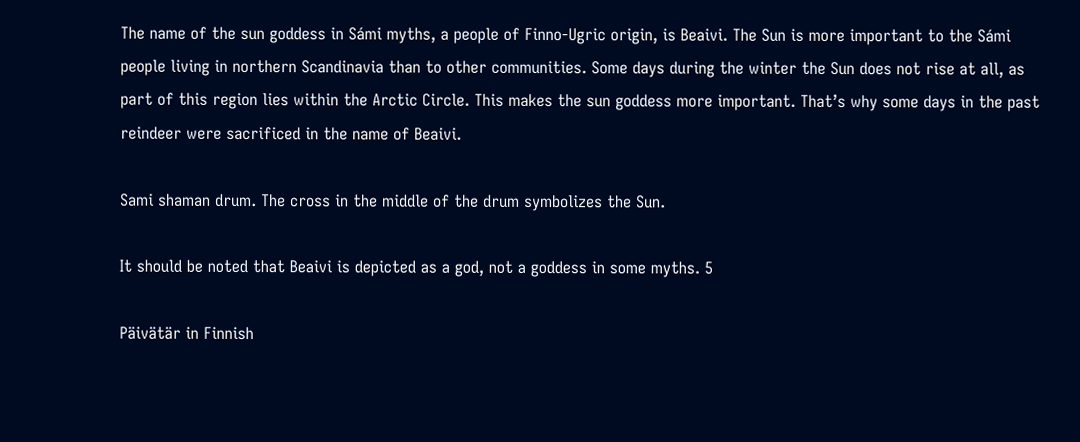The name of the sun goddess in Sámi myths, a people of Finno-Ugric origin, is Beaivi. The Sun is more important to the Sámi people living in northern Scandinavia than to other communities. Some days during the winter the Sun does not rise at all, as part of this region lies within the Arctic Circle. This makes the sun goddess more important. That’s why some days in the past reindeer were sacrificed in the name of Beaivi.

Sami shaman drum. The cross in the middle of the drum symbolizes the Sun.

It should be noted that Beaivi is depicted as a god, not a goddess in some myths. 5

Päivätär in Finnish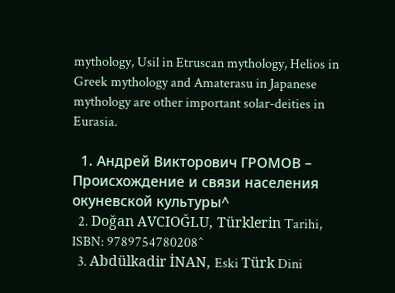mythology, Usil in Etruscan mythology, Helios in Greek mythology and Amaterasu in Japanese mythology are other important solar-deities in Eurasia.

  1. Андрей Викторович ГРОМОВ – Происхождение и связи населения окуневской культуры^
  2. Doğan AVCIOĞLU, Türklerin Tarihi, ISBN: 9789754780208^
  3. Abdülkadir İNAN, Eski Türk Dini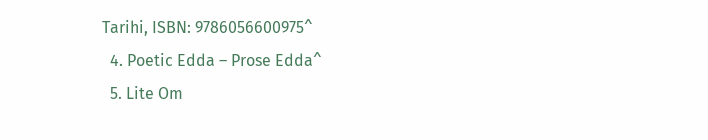Tarihi, ISBN: 9786056600975^
  4. Poetic Edda – Prose Edda^
  5. Lite Om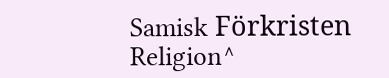Samisk Förkristen Religion^